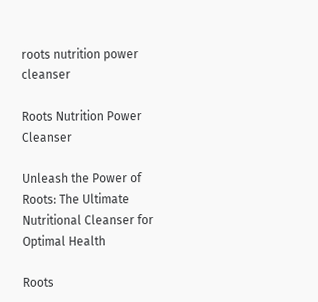roots nutrition power cleanser

Roots Nutrition Power Cleanser

Unleash the Power of Roots: The Ultimate Nutritional Cleanser for Optimal Health

Roots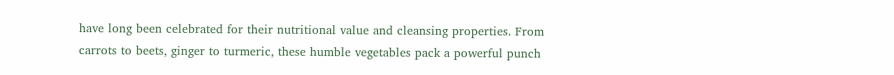have long been celebrated for their nutritional value and cleansing properties. From carrots to beets, ginger to turmeric, these humble vegetables pack a powerful punch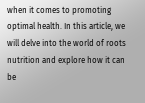when it comes to promoting optimal health. In this article, we will delve into the world of roots nutrition and explore how it can be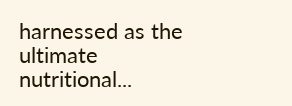harnessed as the ultimate nutritional...